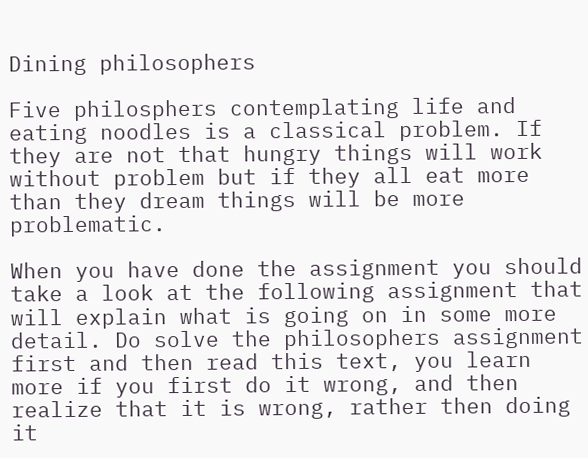Dining philosophers

Five philosphers contemplating life and eating noodles is a classical problem. If they are not that hungry things will work without problem but if they all eat more than they dream things will be more problematic.

When you have done the assignment you should take a look at the following assignment that will explain what is going on in some more detail. Do solve the philosophers assignment first and then read this text, you learn more if you first do it wrong, and then realize that it is wrong, rather then doing it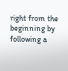right from the beginning by following a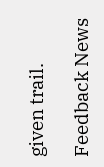given trail.

Feedback News